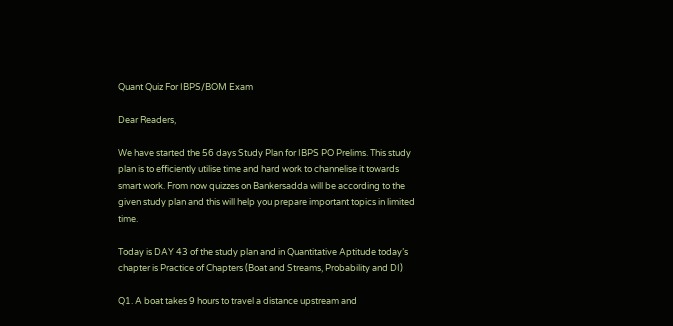Quant Quiz For IBPS/BOM Exam

Dear Readers,

We have started the 56 days Study Plan for IBPS PO Prelims. This study plan is to efficiently utilise time and hard work to channelise it towards smart work. From now quizzes on Bankersadda will be according to the given study plan and this will help you prepare important topics in limited time.

Today is DAY 43 of the study plan and in Quantitative Aptitude today’s chapter is Practice of Chapters (Boat and Streams, Probability and DI)

Q1. A boat takes 9 hours to travel a distance upstream and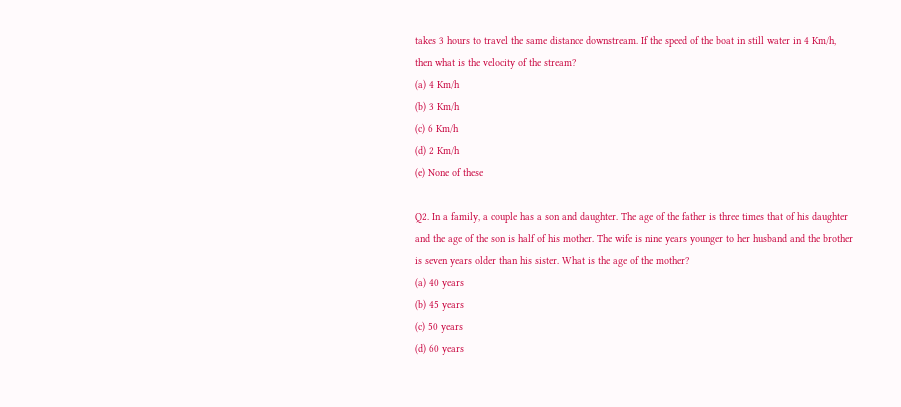takes 3 hours to travel the same distance downstream. If the speed of the boat in still water in 4 Km/h, then what is the velocity of the stream?
(a) 4 Km/h
(b) 3 Km/h
(c) 6 Km/h
(d) 2 Km/h
(e) None of these

Q2. In a family, a couple has a son and daughter. The age of the father is three times that of his daughter and the age of the son is half of his mother. The wife is nine years younger to her husband and the brother is seven years older than his sister. What is the age of the mother?
(a) 40 years
(b) 45 years
(c) 50 years
(d) 60 years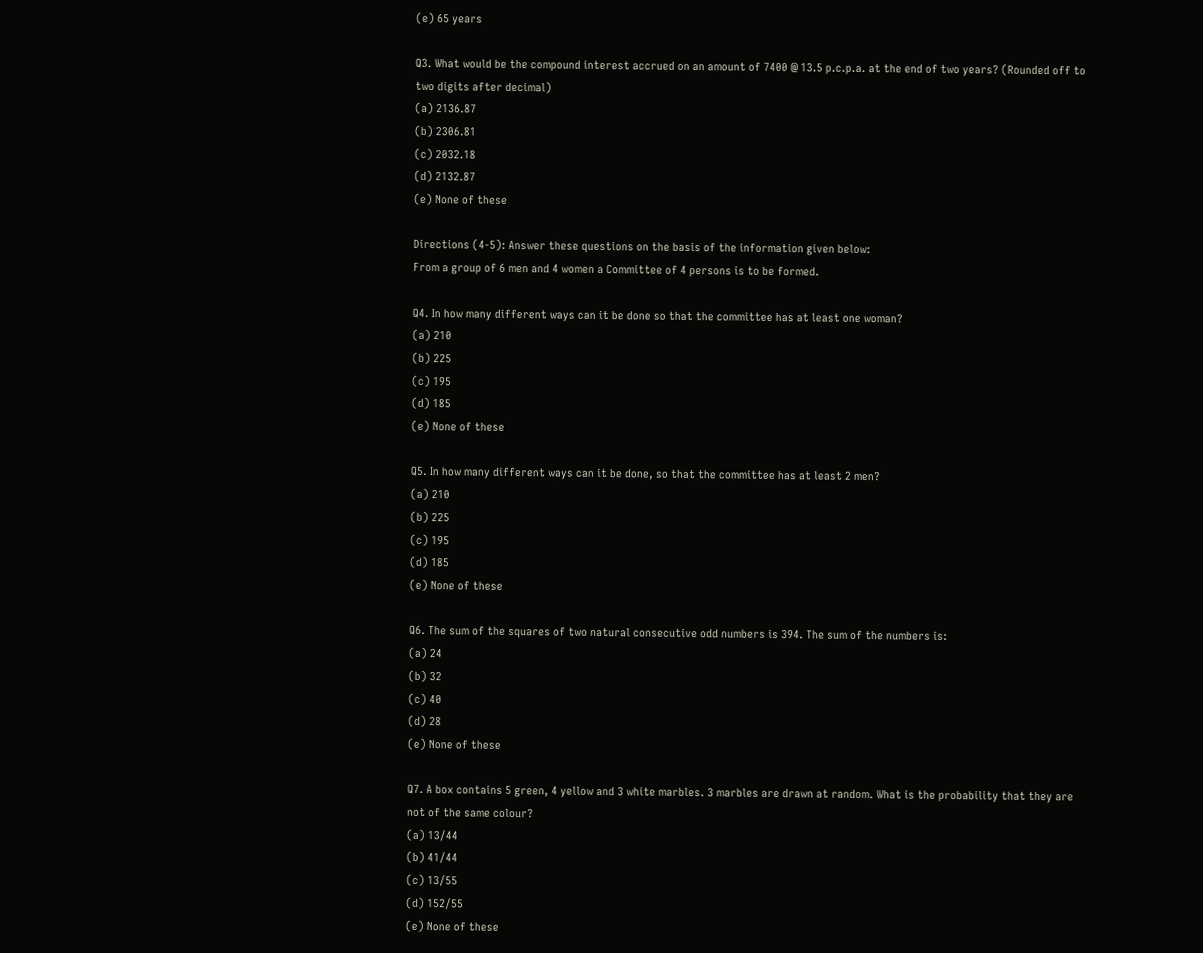(e) 65 years

Q3. What would be the compound interest accrued on an amount of 7400 @ 13.5 p.c.p.a. at the end of two years? (Rounded off to two digits after decimal)
(a) 2136.87
(b) 2306.81
(c) 2032.18
(d) 2132.87
(e) None of these

Directions (4-5): Answer these questions on the basis of the information given below:
From a group of 6 men and 4 women a Committee of 4 persons is to be formed.

Q4. In how many different ways can it be done so that the committee has at least one woman?
(a) 210
(b) 225
(c) 195
(d) 185
(e) None of these

Q5. In how many different ways can it be done, so that the committee has at least 2 men?
(a) 210
(b) 225
(c) 195
(d) 185
(e) None of these

Q6. The sum of the squares of two natural consecutive odd numbers is 394. The sum of the numbers is:
(a) 24
(b) 32
(c) 40
(d) 28
(e) None of these

Q7. A box contains 5 green, 4 yellow and 3 white marbles. 3 marbles are drawn at random. What is the probability that they are not of the same colour?
(a) 13/44
(b) 41/44
(c) 13/55
(d) 152/55
(e) None of these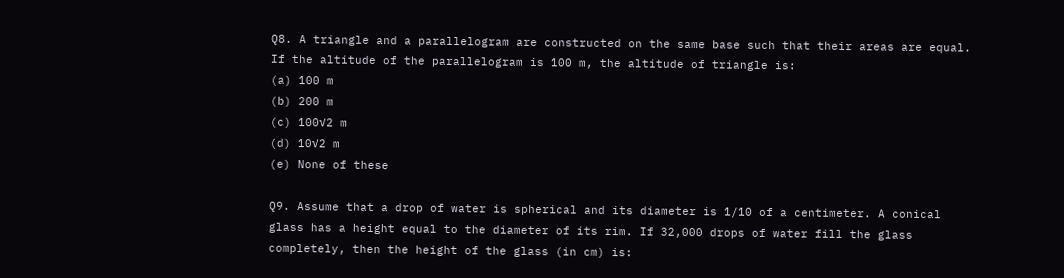Q8. A triangle and a parallelogram are constructed on the same base such that their areas are equal. If the altitude of the parallelogram is 100 m, the altitude of triangle is:
(a) 100 m
(b) 200 m
(c) 100√2 m
(d) 10√2 m
(e) None of these

Q9. Assume that a drop of water is spherical and its diameter is 1/10 of a centimeter. A conical glass has a height equal to the diameter of its rim. If 32,000 drops of water fill the glass completely, then the height of the glass (in cm) is: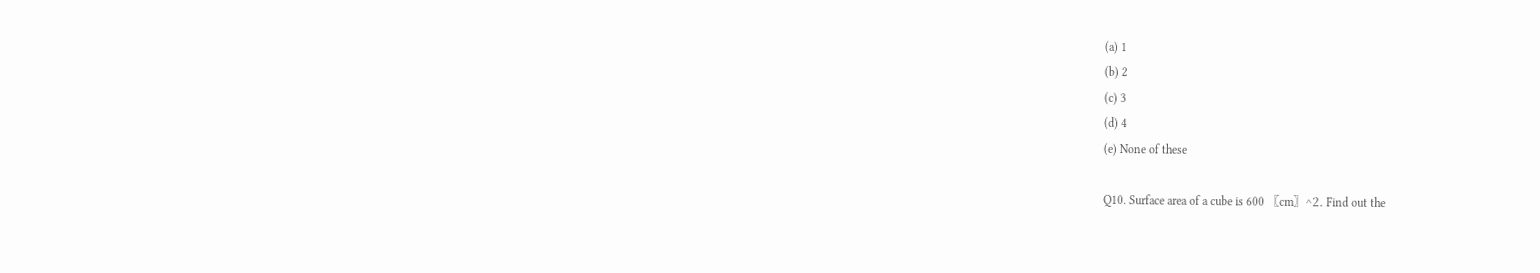(a) 1
(b) 2
(c) 3
(d) 4
(e) None of these

Q10. Surface area of a cube is 600 〖cm〗^2. Find out the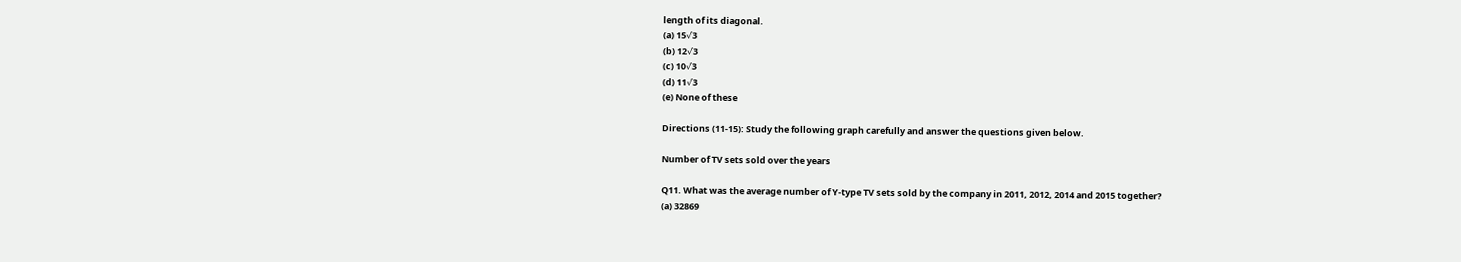length of its diagonal.
(a) 15√3
(b) 12√3
(c) 10√3
(d) 11√3
(e) None of these

Directions (11-15): Study the following graph carefully and answer the questions given below.

Number of TV sets sold over the years

Q11. What was the average number of Y-type TV sets sold by the company in 2011, 2012, 2014 and 2015 together?
(a) 32869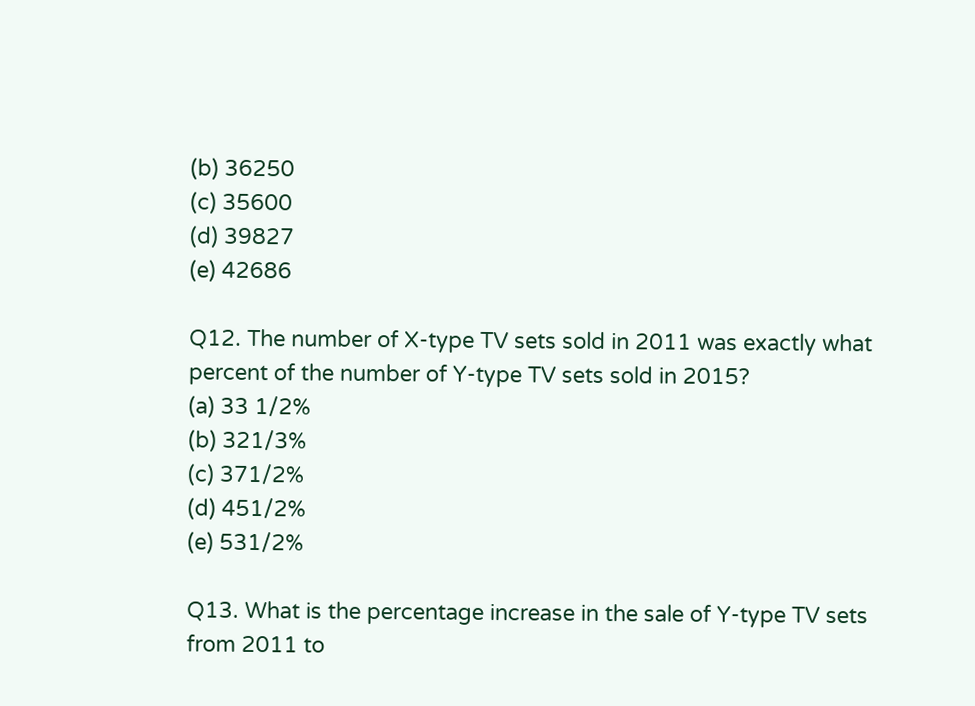(b) 36250
(c) 35600
(d) 39827
(e) 42686

Q12. The number of X-type TV sets sold in 2011 was exactly what percent of the number of Y-type TV sets sold in 2015?
(a) 33 1/2%
(b) 321/3%
(c) 371/2%
(d) 451/2%
(e) 531/2%

Q13. What is the percentage increase in the sale of Y-type TV sets from 2011 to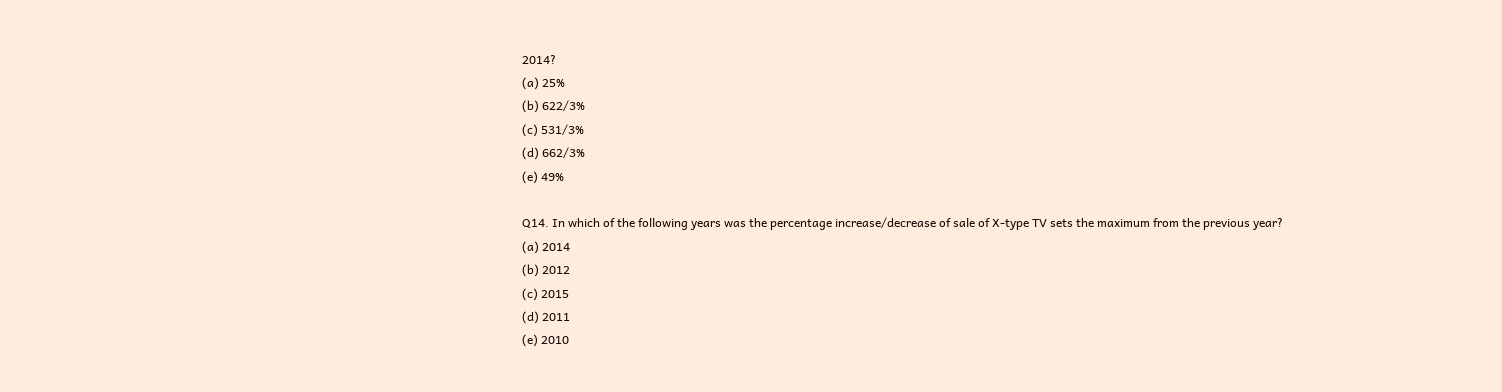2014?
(a) 25%
(b) 622/3%
(c) 531/3%
(d) 662/3%
(e) 49%

Q14. In which of the following years was the percentage increase/decrease of sale of X-type TV sets the maximum from the previous year?
(a) 2014
(b) 2012
(c) 2015
(d) 2011
(e) 2010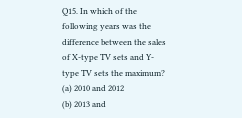Q15. In which of the following years was the difference between the sales of X-type TV sets and Y-type TV sets the maximum?
(a) 2010 and 2012
(b) 2013 and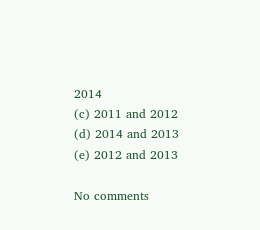2014
(c) 2011 and 2012
(d) 2014 and 2013
(e) 2012 and 2013

No comments